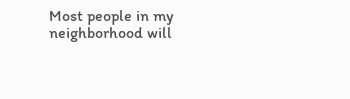Most people in my neighborhood will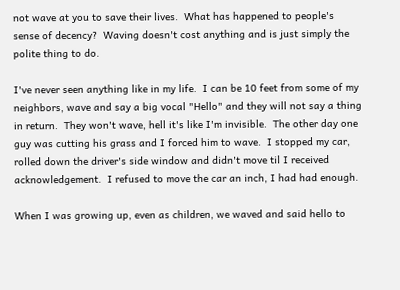not wave at you to save their lives.  What has happened to people's sense of decency?  Waving doesn't cost anything and is just simply the polite thing to do.

I've never seen anything like in my life.  I can be 10 feet from some of my neighbors, wave and say a big vocal "Hello" and they will not say a thing in return.  They won't wave, hell it's like I'm invisible.  The other day one guy was cutting his grass and I forced him to wave.  I stopped my car, rolled down the driver's side window and didn't move til I received acknowledgement.  I refused to move the car an inch, I had had enough.

When I was growing up, even as children, we waved and said hello to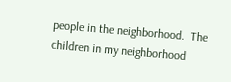people in the neighborhood.  The children in my neighborhood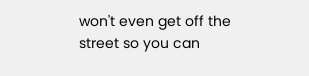won't even get off the street so you can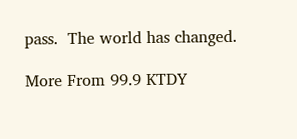pass.  The world has changed.

More From 99.9 KTDY